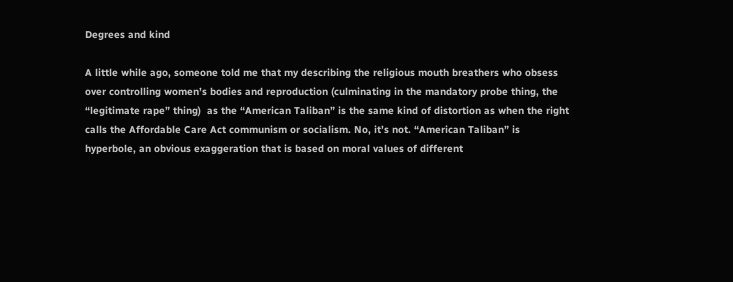Degrees and kind

A little while ago, someone told me that my describing the religious mouth breathers who obsess over controlling women’s bodies and reproduction (culminating in the mandatory probe thing, the “legitimate rape” thing)  as the “American Taliban” is the same kind of distortion as when the right calls the Affordable Care Act communism or socialism. No, it’s not. “American Taliban” is hyperbole, an obvious exaggeration that is based on moral values of different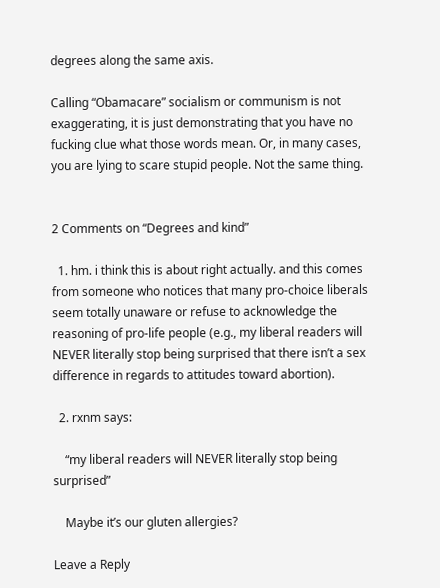degrees along the same axis.

Calling “Obamacare” socialism or communism is not exaggerating, it is just demonstrating that you have no fucking clue what those words mean. Or, in many cases, you are lying to scare stupid people. Not the same thing.


2 Comments on “Degrees and kind”

  1. hm. i think this is about right actually. and this comes from someone who notices that many pro-choice liberals seem totally unaware or refuse to acknowledge the reasoning of pro-life people (e.g., my liberal readers will NEVER literally stop being surprised that there isn’t a sex difference in regards to attitudes toward abortion).

  2. rxnm says:

    “my liberal readers will NEVER literally stop being surprised”

    Maybe it’s our gluten allergies?

Leave a Reply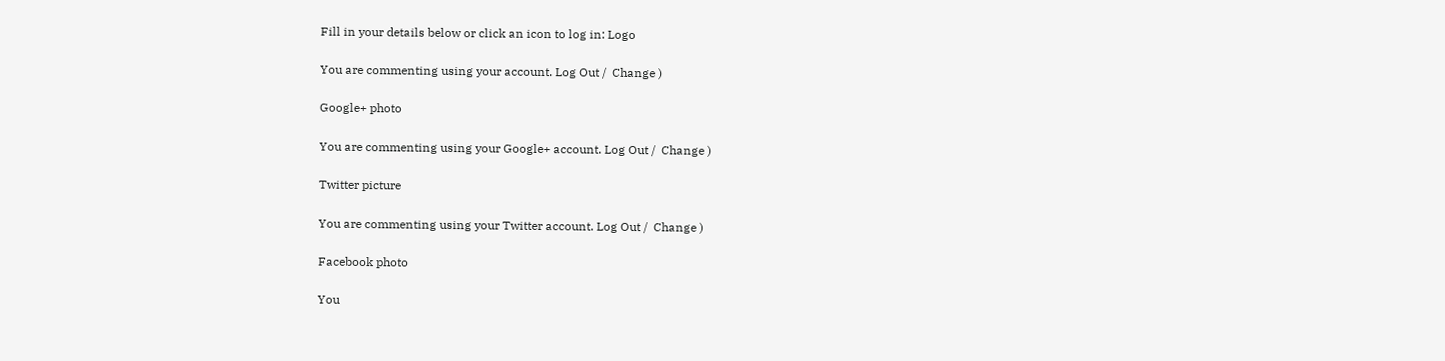Fill in your details below or click an icon to log in: Logo

You are commenting using your account. Log Out /  Change )

Google+ photo

You are commenting using your Google+ account. Log Out /  Change )

Twitter picture

You are commenting using your Twitter account. Log Out /  Change )

Facebook photo

You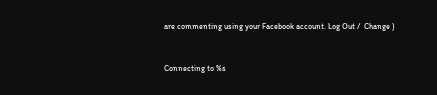are commenting using your Facebook account. Log Out /  Change )


Connecting to %s